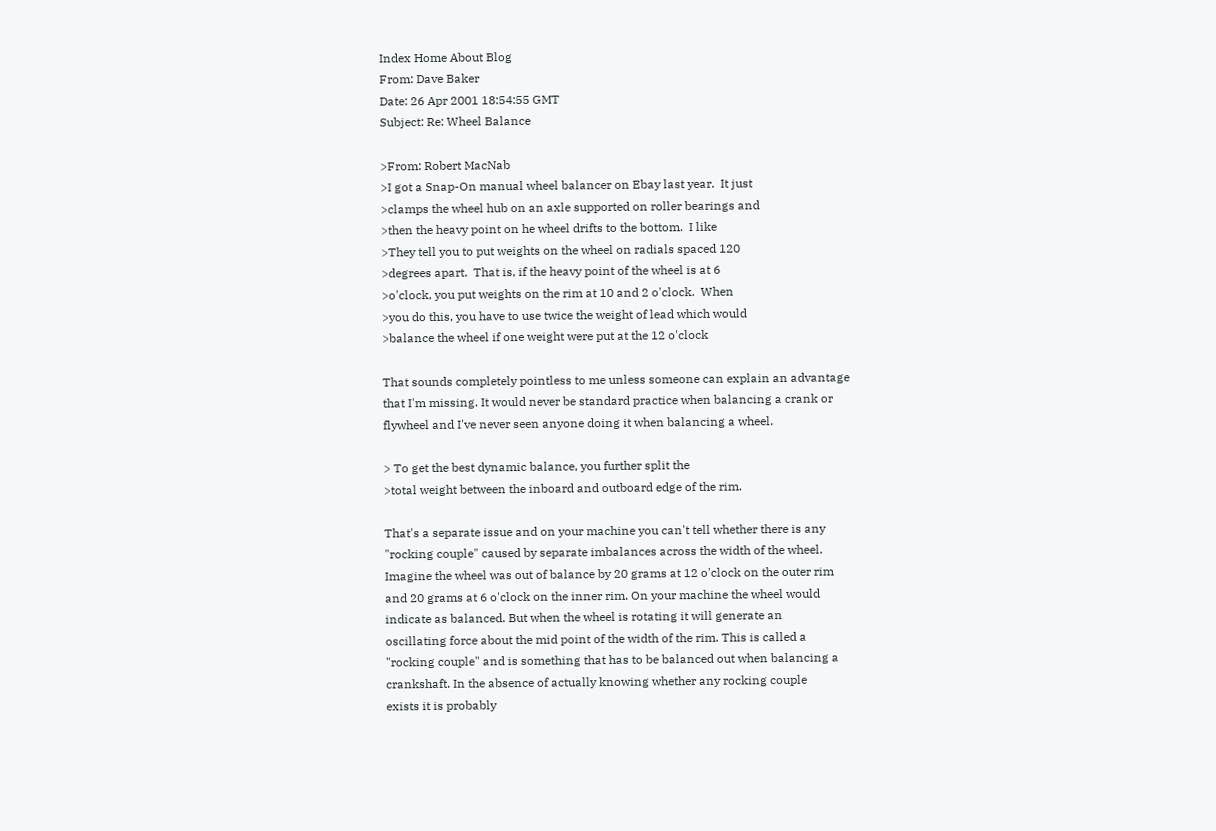Index Home About Blog
From: Dave Baker
Date: 26 Apr 2001 18:54:55 GMT
Subject: Re: Wheel Balance

>From: Robert MacNab
>I got a Snap-On manual wheel balancer on Ebay last year.  It just
>clamps the wheel hub on an axle supported on roller bearings and
>then the heavy point on he wheel drifts to the bottom.  I like
>They tell you to put weights on the wheel on radials spaced 120
>degrees apart.  That is, if the heavy point of the wheel is at 6
>o'clock, you put weights on the rim at 10 and 2 o'clock.  When
>you do this, you have to use twice the weight of lead which would
>balance the wheel if one weight were put at the 12 o'clock

That sounds completely pointless to me unless someone can explain an advantage
that I'm missing. It would never be standard practice when balancing a crank or
flywheel and I've never seen anyone doing it when balancing a wheel.

> To get the best dynamic balance, you further split the
>total weight between the inboard and outboard edge of the rim.

That's a separate issue and on your machine you can't tell whether there is any
"rocking couple" caused by separate imbalances across the width of the wheel.
Imagine the wheel was out of balance by 20 grams at 12 o'clock on the outer rim
and 20 grams at 6 o'clock on the inner rim. On your machine the wheel would
indicate as balanced. But when the wheel is rotating it will generate an
oscillating force about the mid point of the width of the rim. This is called a
"rocking couple" and is something that has to be balanced out when balancing a
crankshaft. In the absence of actually knowing whether any rocking couple
exists it is probably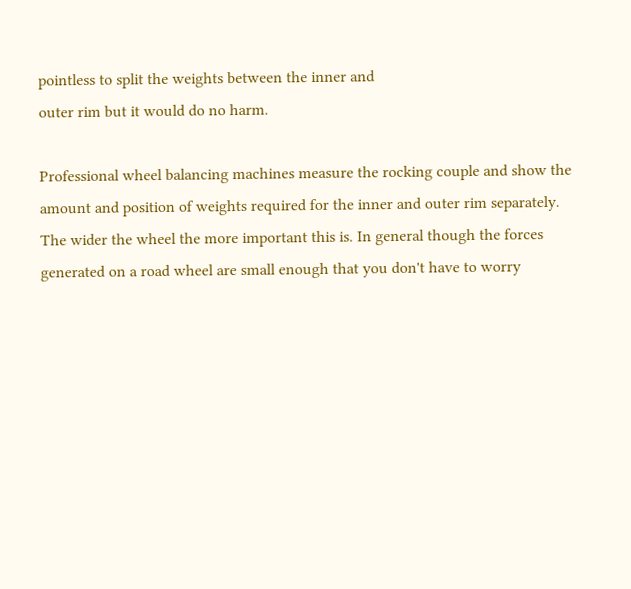pointless to split the weights between the inner and
outer rim but it would do no harm.

Professional wheel balancing machines measure the rocking couple and show the
amount and position of weights required for the inner and outer rim separately.
The wider the wheel the more important this is. In general though the forces
generated on a road wheel are small enough that you don't have to worry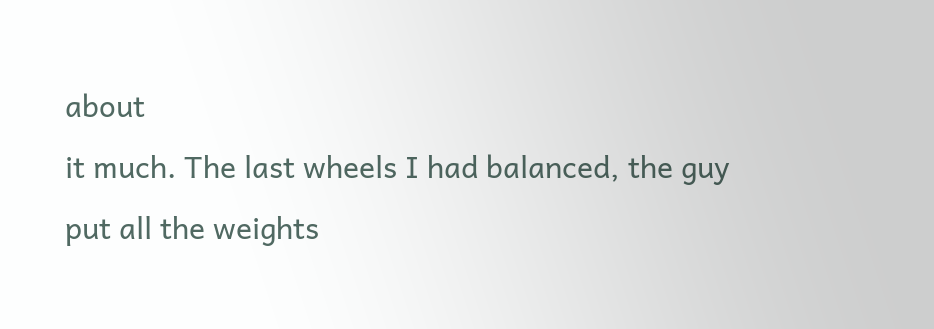about
it much. The last wheels I had balanced, the guy put all the weights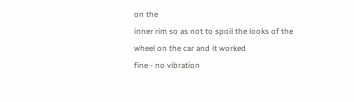on the
inner rim so as not to spoil the looks of the wheel on the car and it worked
fine - no vibration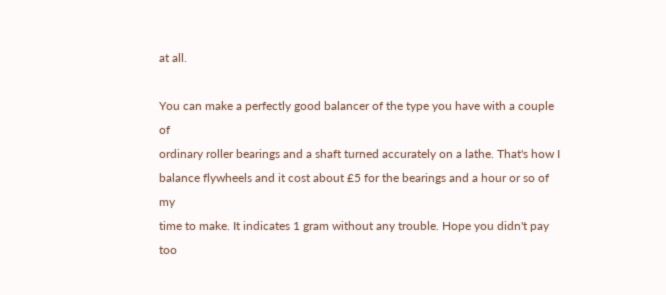at all.

You can make a perfectly good balancer of the type you have with a couple of
ordinary roller bearings and a shaft turned accurately on a lathe. That's how I
balance flywheels and it cost about £5 for the bearings and a hour or so of my
time to make. It indicates 1 gram without any trouble. Hope you didn't pay too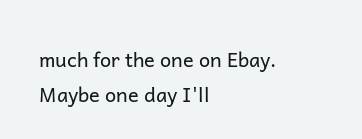much for the one on Ebay. Maybe one day I'll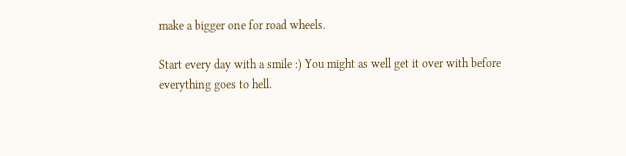make a bigger one for road wheels.

Start every day with a smile :) You might as well get it over with before
everything goes to hell.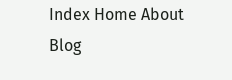Index Home About Blog